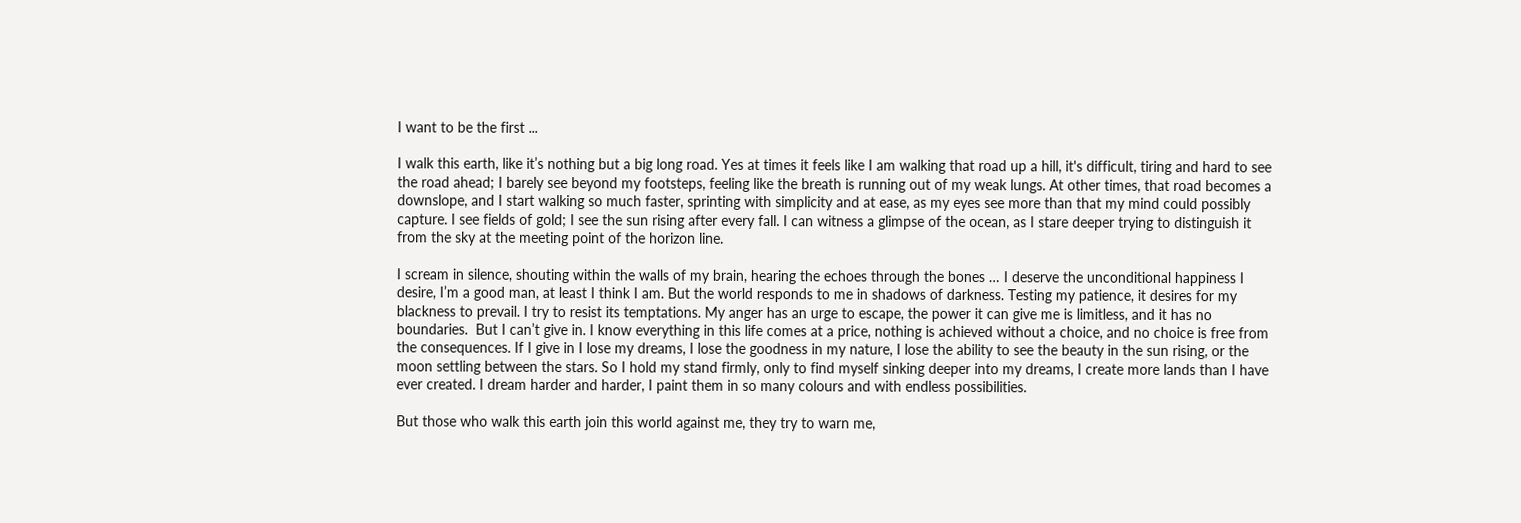I want to be the first ...

I walk this earth, like it’s nothing but a big long road. Yes at times it feels like I am walking that road up a hill, it's difficult, tiring and hard to see the road ahead; I barely see beyond my footsteps, feeling like the breath is running out of my weak lungs. At other times, that road becomes a downslope, and I start walking so much faster, sprinting with simplicity and at ease, as my eyes see more than that my mind could possibly capture. I see fields of gold; I see the sun rising after every fall. I can witness a glimpse of the ocean, as I stare deeper trying to distinguish it from the sky at the meeting point of the horizon line.

I scream in silence, shouting within the walls of my brain, hearing the echoes through the bones … I deserve the unconditional happiness I desire, I’m a good man, at least I think I am. But the world responds to me in shadows of darkness. Testing my patience, it desires for my blackness to prevail. I try to resist its temptations. My anger has an urge to escape, the power it can give me is limitless, and it has no boundaries.  But I can’t give in. I know everything in this life comes at a price, nothing is achieved without a choice, and no choice is free from the consequences. If I give in I lose my dreams, I lose the goodness in my nature, I lose the ability to see the beauty in the sun rising, or the moon settling between the stars. So I hold my stand firmly, only to find myself sinking deeper into my dreams, I create more lands than I have ever created. I dream harder and harder, I paint them in so many colours and with endless possibilities.

But those who walk this earth join this world against me, they try to warn me,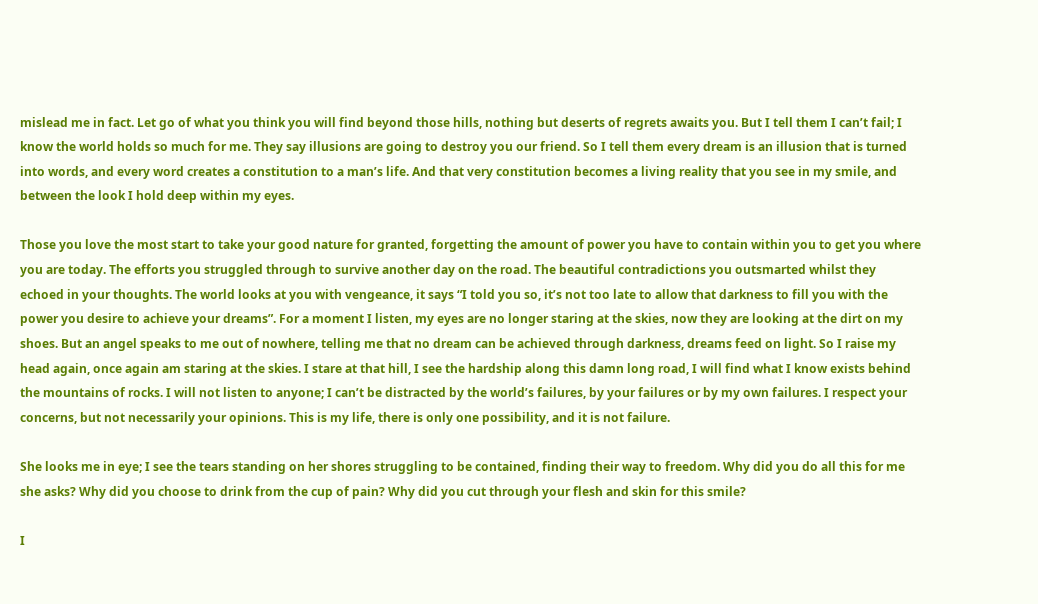mislead me in fact. Let go of what you think you will find beyond those hills, nothing but deserts of regrets awaits you. But I tell them I can’t fail; I know the world holds so much for me. They say illusions are going to destroy you our friend. So I tell them every dream is an illusion that is turned into words, and every word creates a constitution to a man’s life. And that very constitution becomes a living reality that you see in my smile, and between the look I hold deep within my eyes.

Those you love the most start to take your good nature for granted, forgetting the amount of power you have to contain within you to get you where you are today. The efforts you struggled through to survive another day on the road. The beautiful contradictions you outsmarted whilst they echoed in your thoughts. The world looks at you with vengeance, it says “I told you so, it’s not too late to allow that darkness to fill you with the power you desire to achieve your dreams”. For a moment I listen, my eyes are no longer staring at the skies, now they are looking at the dirt on my shoes. But an angel speaks to me out of nowhere, telling me that no dream can be achieved through darkness, dreams feed on light. So I raise my head again, once again am staring at the skies. I stare at that hill, I see the hardship along this damn long road, I will find what I know exists behind the mountains of rocks. I will not listen to anyone; I can’t be distracted by the world’s failures, by your failures or by my own failures. I respect your concerns, but not necessarily your opinions. This is my life, there is only one possibility, and it is not failure.

She looks me in eye; I see the tears standing on her shores struggling to be contained, finding their way to freedom. Why did you do all this for me she asks? Why did you choose to drink from the cup of pain? Why did you cut through your flesh and skin for this smile?

I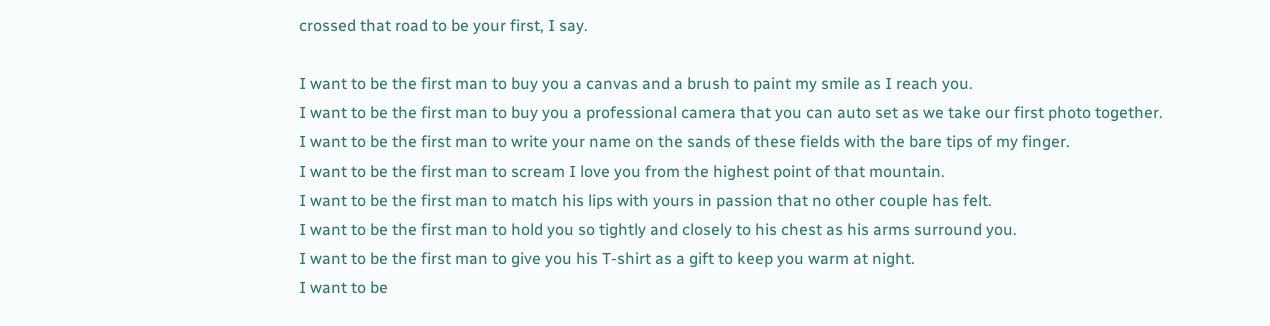crossed that road to be your first, I say.

I want to be the first man to buy you a canvas and a brush to paint my smile as I reach you.
I want to be the first man to buy you a professional camera that you can auto set as we take our first photo together.
I want to be the first man to write your name on the sands of these fields with the bare tips of my finger.
I want to be the first man to scream I love you from the highest point of that mountain.
I want to be the first man to match his lips with yours in passion that no other couple has felt.
I want to be the first man to hold you so tightly and closely to his chest as his arms surround you.
I want to be the first man to give you his T-shirt as a gift to keep you warm at night.
I want to be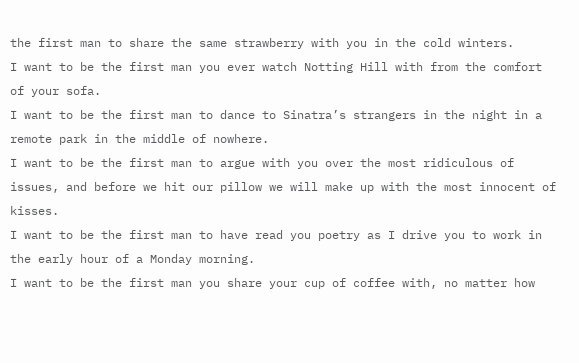the first man to share the same strawberry with you in the cold winters.
I want to be the first man you ever watch Notting Hill with from the comfort of your sofa.
I want to be the first man to dance to Sinatra’s strangers in the night in a remote park in the middle of nowhere.
I want to be the first man to argue with you over the most ridiculous of issues, and before we hit our pillow we will make up with the most innocent of kisses.
I want to be the first man to have read you poetry as I drive you to work in the early hour of a Monday morning.
I want to be the first man you share your cup of coffee with, no matter how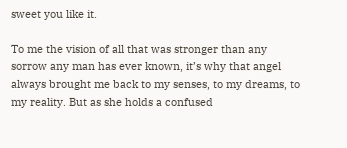sweet you like it.

To me the vision of all that was stronger than any sorrow any man has ever known, it’s why that angel always brought me back to my senses, to my dreams, to my reality. But as she holds a confused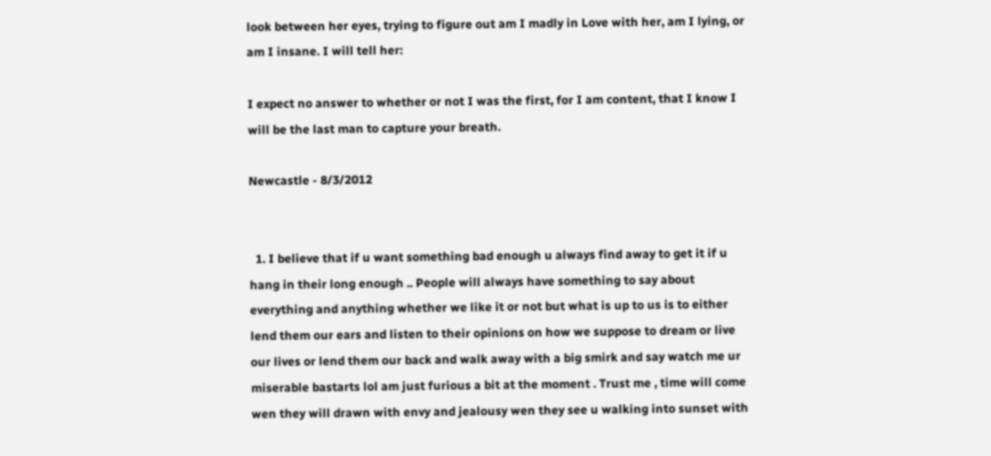look between her eyes, trying to figure out am I madly in Love with her, am I lying, or am I insane. I will tell her:

I expect no answer to whether or not I was the first, for I am content, that I know I will be the last man to capture your breath.

Newcastle - 8/3/2012


  1. I believe that if u want something bad enough u always find away to get it if u hang in their long enough .. People will always have something to say about everything and anything whether we like it or not but what is up to us is to either lend them our ears and listen to their opinions on how we suppose to dream or live our lives or lend them our back and walk away with a big smirk and say watch me ur miserable bastarts lol am just furious a bit at the moment . Trust me , time will come wen they will drawn with envy and jealousy wen they see u walking into sunset with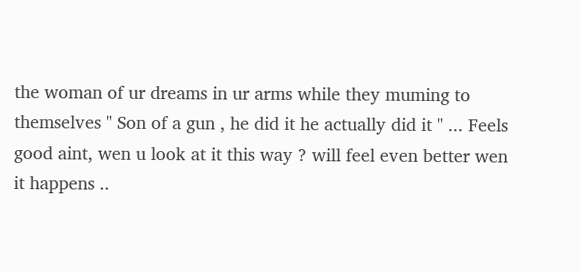the woman of ur dreams in ur arms while they muming to themselves " Son of a gun , he did it he actually did it " ... Feels good aint, wen u look at it this way ? will feel even better wen it happens ..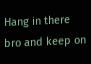Hang in there bro and keep on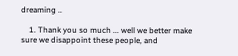dreaming ..

    1. Thank you so much ... well we better make sure we disappoint these people, and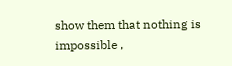show them that nothing is impossible ,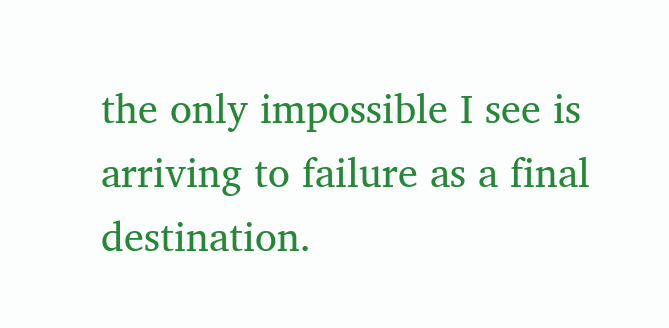the only impossible I see is arriving to failure as a final destination.